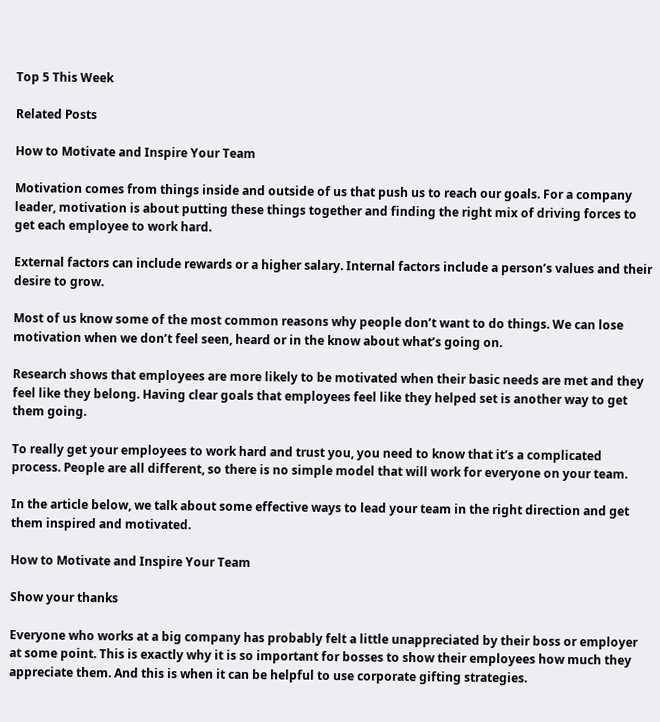Top 5 This Week

Related Posts

How to Motivate and Inspire Your Team

Motivation comes from things inside and outside of us that push us to reach our goals. For a company leader, motivation is about putting these things together and finding the right mix of driving forces to get each employee to work hard.

External factors can include rewards or a higher salary. Internal factors include a person’s values and their desire to grow.

Most of us know some of the most common reasons why people don’t want to do things. We can lose motivation when we don’t feel seen, heard or in the know about what’s going on.

Research shows that employees are more likely to be motivated when their basic needs are met and they feel like they belong. Having clear goals that employees feel like they helped set is another way to get them going.

To really get your employees to work hard and trust you, you need to know that it’s a complicated process. People are all different, so there is no simple model that will work for everyone on your team.

In the article below, we talk about some effective ways to lead your team in the right direction and get them inspired and motivated.

How to Motivate and Inspire Your Team

Show your thanks

Everyone who works at a big company has probably felt a little unappreciated by their boss or employer at some point. This is exactly why it is so important for bosses to show their employees how much they appreciate them. And this is when it can be helpful to use corporate gifting strategies.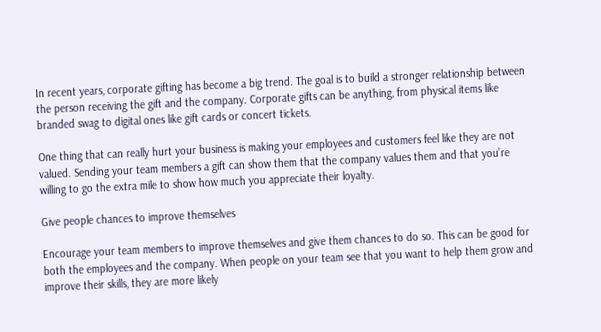In recent years, corporate gifting has become a big trend. The goal is to build a stronger relationship between the person receiving the gift and the company. Corporate gifts can be anything, from physical items like branded swag to digital ones like gift cards or concert tickets.

One thing that can really hurt your business is making your employees and customers feel like they are not valued. Sending your team members a gift can show them that the company values them and that you’re willing to go the extra mile to show how much you appreciate their loyalty.

Give people chances to improve themselves

Encourage your team members to improve themselves and give them chances to do so. This can be good for both the employees and the company. When people on your team see that you want to help them grow and improve their skills, they are more likely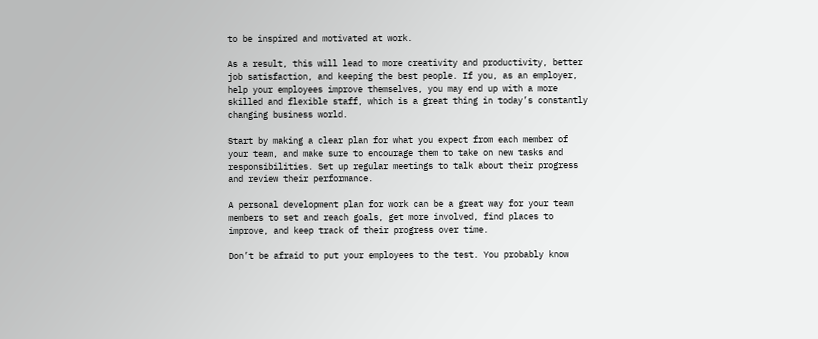to be inspired and motivated at work.

As a result, this will lead to more creativity and productivity, better job satisfaction, and keeping the best people. If you, as an employer, help your employees improve themselves, you may end up with a more skilled and flexible staff, which is a great thing in today’s constantly changing business world.

Start by making a clear plan for what you expect from each member of your team, and make sure to encourage them to take on new tasks and responsibilities. Set up regular meetings to talk about their progress and review their performance.

A personal development plan for work can be a great way for your team members to set and reach goals, get more involved, find places to improve, and keep track of their progress over time.

Don’t be afraid to put your employees to the test. You probably know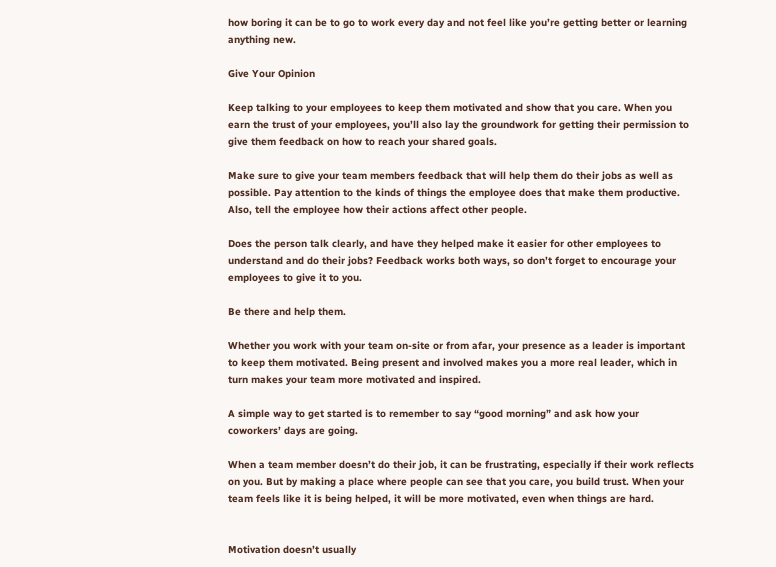how boring it can be to go to work every day and not feel like you’re getting better or learning anything new.

Give Your Opinion

Keep talking to your employees to keep them motivated and show that you care. When you earn the trust of your employees, you’ll also lay the groundwork for getting their permission to give them feedback on how to reach your shared goals.

Make sure to give your team members feedback that will help them do their jobs as well as possible. Pay attention to the kinds of things the employee does that make them productive. Also, tell the employee how their actions affect other people.

Does the person talk clearly, and have they helped make it easier for other employees to understand and do their jobs? Feedback works both ways, so don’t forget to encourage your employees to give it to you.

Be there and help them.

Whether you work with your team on-site or from afar, your presence as a leader is important to keep them motivated. Being present and involved makes you a more real leader, which in turn makes your team more motivated and inspired.

A simple way to get started is to remember to say “good morning” and ask how your coworkers’ days are going.

When a team member doesn’t do their job, it can be frustrating, especially if their work reflects on you. But by making a place where people can see that you care, you build trust. When your team feels like it is being helped, it will be more motivated, even when things are hard.


Motivation doesn’t usually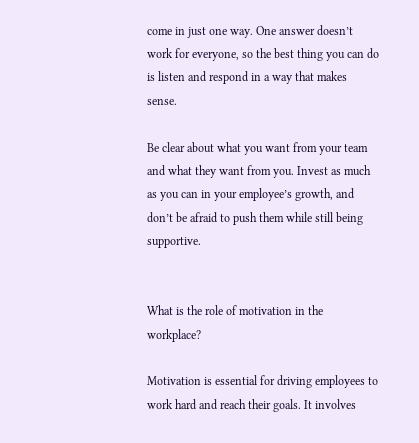come in just one way. One answer doesn’t work for everyone, so the best thing you can do is listen and respond in a way that makes sense.

Be clear about what you want from your team and what they want from you. Invest as much as you can in your employee’s growth, and don’t be afraid to push them while still being supportive.


What is the role of motivation in the workplace?

Motivation is essential for driving employees to work hard and reach their goals. It involves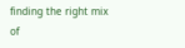finding the right mix of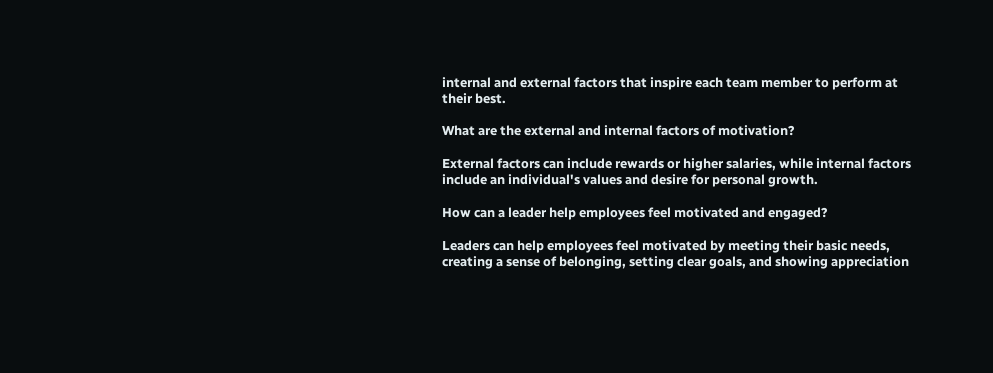internal and external factors that inspire each team member to perform at their best.

What are the external and internal factors of motivation?

External factors can include rewards or higher salaries, while internal factors include an individual's values and desire for personal growth.

How can a leader help employees feel motivated and engaged?

Leaders can help employees feel motivated by meeting their basic needs, creating a sense of belonging, setting clear goals, and showing appreciation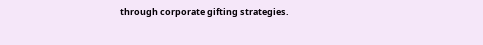through corporate gifting strategies.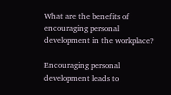What are the benefits of encouraging personal development in the workplace?

Encouraging personal development leads to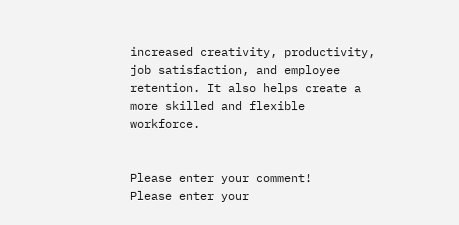increased creativity, productivity, job satisfaction, and employee retention. It also helps create a more skilled and flexible workforce.


Please enter your comment!
Please enter your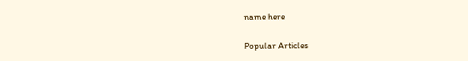name here

Popular Articles